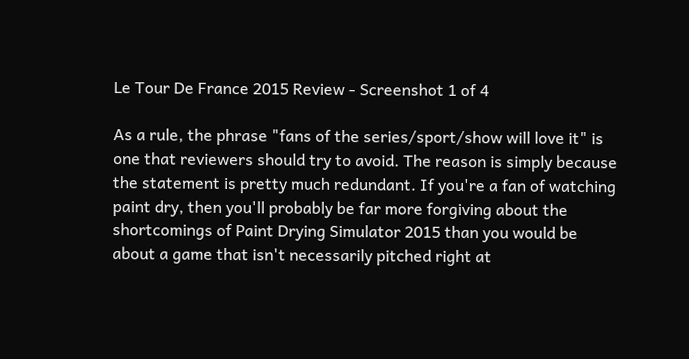Le Tour De France 2015 Review - Screenshot 1 of 4

As a rule, the phrase "fans of the series/sport/show will love it" is one that reviewers should try to avoid. The reason is simply because the statement is pretty much redundant. If you're a fan of watching paint dry, then you'll probably be far more forgiving about the shortcomings of Paint Drying Simulator 2015 than you would be about a game that isn't necessarily pitched right at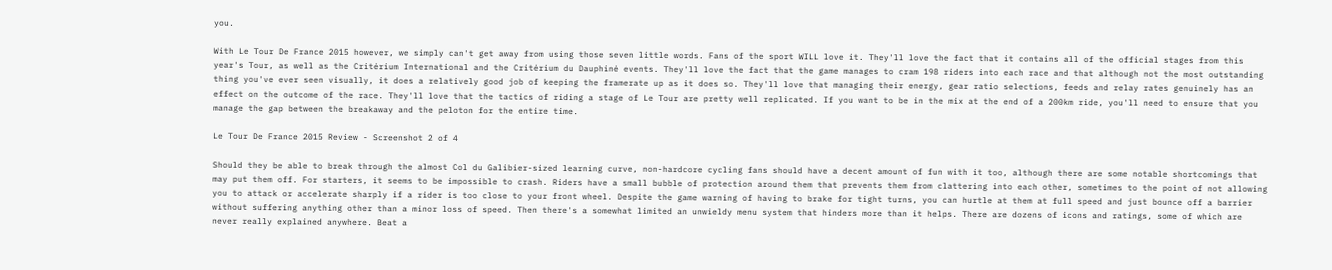you.

With Le Tour De France 2015 however, we simply can't get away from using those seven little words. Fans of the sport WILL love it. They'll love the fact that it contains all of the official stages from this year's Tour, as well as the Critérium International and the Critérium du Dauphiné events. They'll love the fact that the game manages to cram 198 riders into each race and that although not the most outstanding thing you've ever seen visually, it does a relatively good job of keeping the framerate up as it does so. They'll love that managing their energy, gear ratio selections, feeds and relay rates genuinely has an effect on the outcome of the race. They'll love that the tactics of riding a stage of Le Tour are pretty well replicated. If you want to be in the mix at the end of a 200km ride, you'll need to ensure that you manage the gap between the breakaway and the peloton for the entire time.

Le Tour De France 2015 Review - Screenshot 2 of 4

Should they be able to break through the almost Col du Galibier-sized learning curve, non-hardcore cycling fans should have a decent amount of fun with it too, although there are some notable shortcomings that may put them off. For starters, it seems to be impossible to crash. Riders have a small bubble of protection around them that prevents them from clattering into each other, sometimes to the point of not allowing you to attack or accelerate sharply if a rider is too close to your front wheel. Despite the game warning of having to brake for tight turns, you can hurtle at them at full speed and just bounce off a barrier without suffering anything other than a minor loss of speed. Then there's a somewhat limited an unwieldy menu system that hinders more than it helps. There are dozens of icons and ratings, some of which are never really explained anywhere. Beat a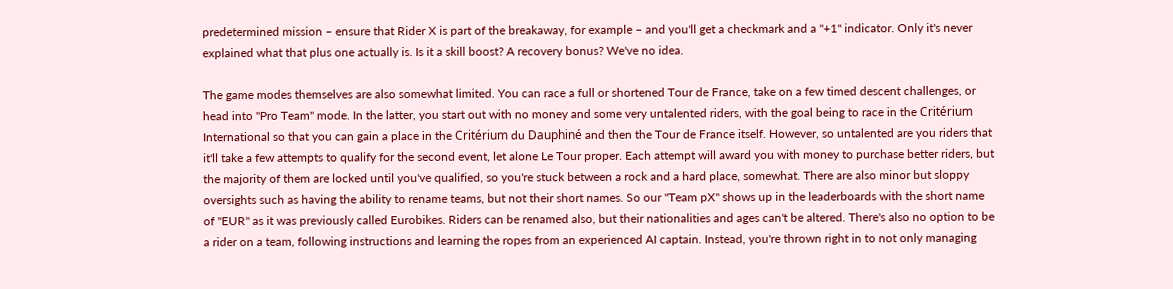predetermined mission – ensure that Rider X is part of the breakaway, for example – and you'll get a checkmark and a "+1" indicator. Only it's never explained what that plus one actually is. Is it a skill boost? A recovery bonus? We've no idea.

The game modes themselves are also somewhat limited. You can race a full or shortened Tour de France, take on a few timed descent challenges, or head into "Pro Team" mode. In the latter, you start out with no money and some very untalented riders, with the goal being to race in the Critérium International so that you can gain a place in the Critérium du Dauphiné and then the Tour de France itself. However, so untalented are you riders that it'll take a few attempts to qualify for the second event, let alone Le Tour proper. Each attempt will award you with money to purchase better riders, but the majority of them are locked until you've qualified, so you're stuck between a rock and a hard place, somewhat. There are also minor but sloppy oversights such as having the ability to rename teams, but not their short names. So our "Team pX" shows up in the leaderboards with the short name of "EUR" as it was previously called Eurobikes. Riders can be renamed also, but their nationalities and ages can't be altered. There's also no option to be a rider on a team, following instructions and learning the ropes from an experienced AI captain. Instead, you're thrown right in to not only managing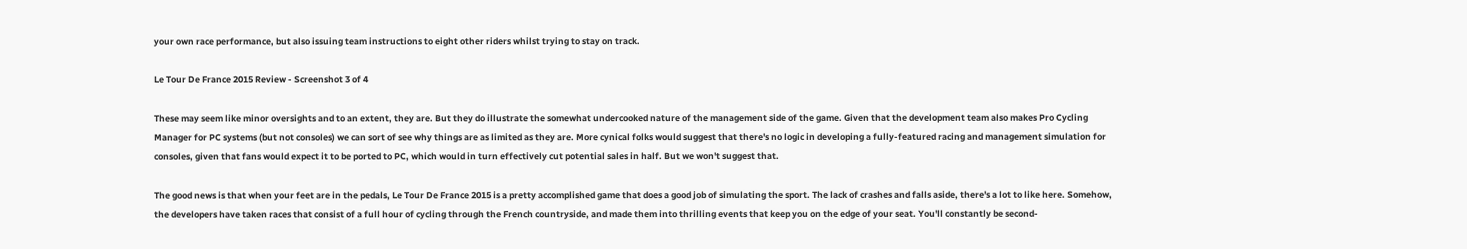your own race performance, but also issuing team instructions to eight other riders whilst trying to stay on track.

Le Tour De France 2015 Review - Screenshot 3 of 4

These may seem like minor oversights and to an extent, they are. But they do illustrate the somewhat undercooked nature of the management side of the game. Given that the development team also makes Pro Cycling Manager for PC systems (but not consoles) we can sort of see why things are as limited as they are. More cynical folks would suggest that there's no logic in developing a fully-featured racing and management simulation for consoles, given that fans would expect it to be ported to PC, which would in turn effectively cut potential sales in half. But we won't suggest that.

The good news is that when your feet are in the pedals, Le Tour De France 2015 is a pretty accomplished game that does a good job of simulating the sport. The lack of crashes and falls aside, there's a lot to like here. Somehow, the developers have taken races that consist of a full hour of cycling through the French countryside, and made them into thrilling events that keep you on the edge of your seat. You'll constantly be second-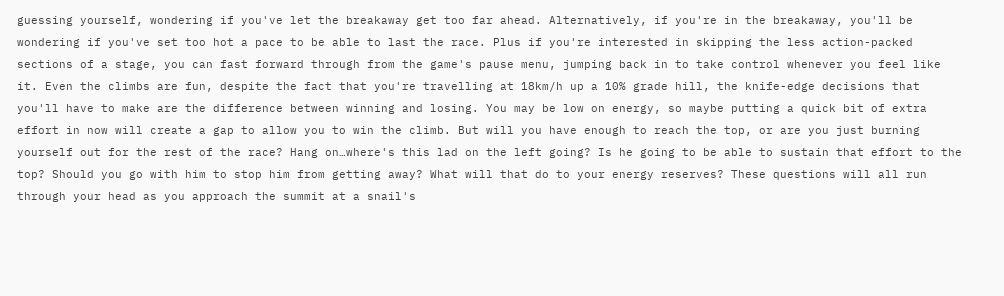guessing yourself, wondering if you've let the breakaway get too far ahead. Alternatively, if you're in the breakaway, you'll be wondering if you've set too hot a pace to be able to last the race. Plus if you're interested in skipping the less action-packed sections of a stage, you can fast forward through from the game's pause menu, jumping back in to take control whenever you feel like it. Even the climbs are fun, despite the fact that you're travelling at 18km/h up a 10% grade hill, the knife-edge decisions that you'll have to make are the difference between winning and losing. You may be low on energy, so maybe putting a quick bit of extra effort in now will create a gap to allow you to win the climb. But will you have enough to reach the top, or are you just burning yourself out for the rest of the race? Hang on…where's this lad on the left going? Is he going to be able to sustain that effort to the top? Should you go with him to stop him from getting away? What will that do to your energy reserves? These questions will all run through your head as you approach the summit at a snail's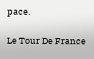pace.

Le Tour De France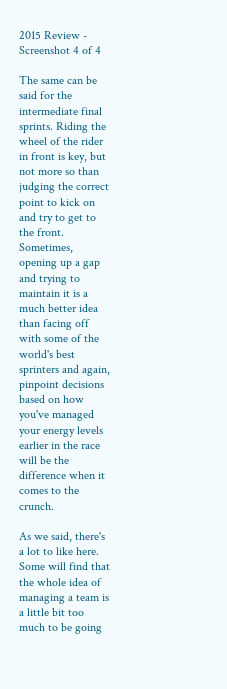2015 Review - Screenshot 4 of 4

The same can be said for the intermediate final sprints. Riding the wheel of the rider in front is key, but not more so than judging the correct point to kick on and try to get to the front. Sometimes, opening up a gap and trying to maintain it is a much better idea than facing off with some of the world's best sprinters and again, pinpoint decisions based on how you've managed your energy levels earlier in the race will be the difference when it comes to the crunch.

As we said, there's a lot to like here. Some will find that the whole idea of managing a team is a little bit too much to be going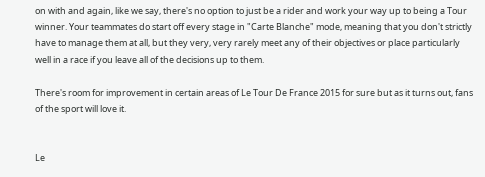on with and again, like we say, there's no option to just be a rider and work your way up to being a Tour winner. Your teammates do start off every stage in "Carte Blanche" mode, meaning that you don't strictly have to manage them at all, but they very, very rarely meet any of their objectives or place particularly well in a race if you leave all of the decisions up to them.

There's room for improvement in certain areas of Le Tour De France 2015 for sure but as it turns out, fans of the sport will love it.


Le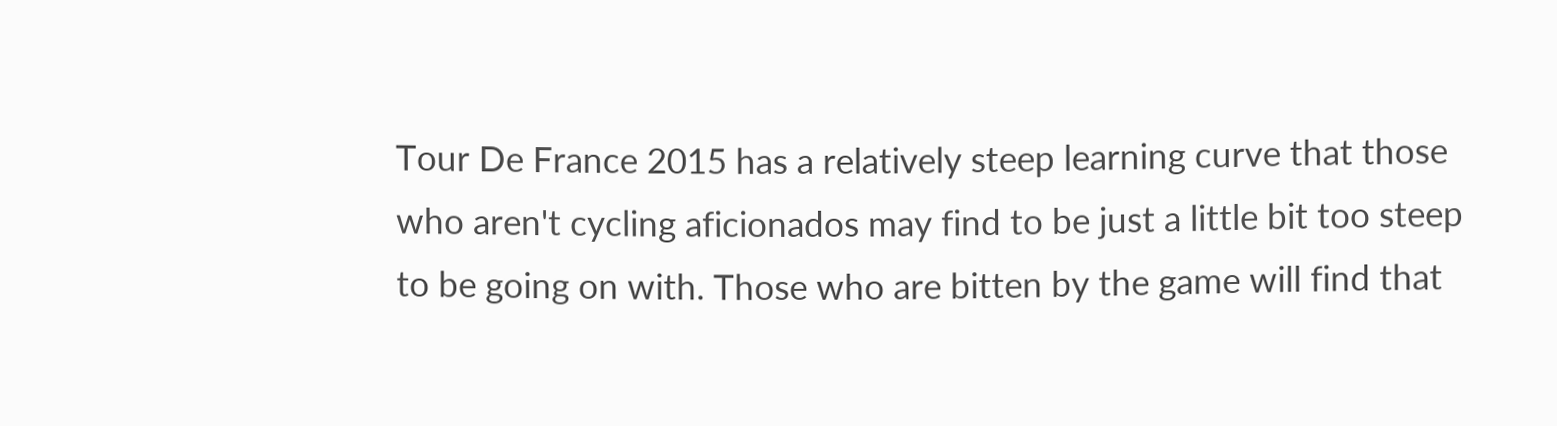Tour De France 2015 has a relatively steep learning curve that those who aren't cycling aficionados may find to be just a little bit too steep to be going on with. Those who are bitten by the game will find that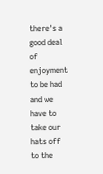there's a good deal of enjoyment to be had and we have to take our hats off to the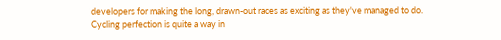developers for making the long, drawn-out races as exciting as they've managed to do. Cycling perfection is quite a way in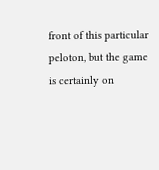front of this particular peloton, but the game is certainly on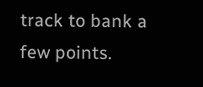track to bank a few points.